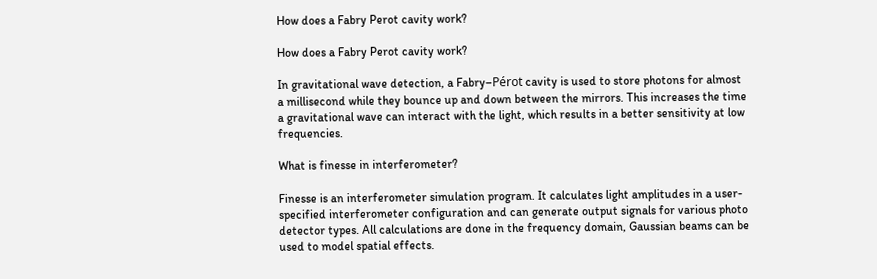How does a Fabry Perot cavity work?

How does a Fabry Perot cavity work?

In gravitational wave detection, a Fabry–Pérot cavity is used to store photons for almost a millisecond while they bounce up and down between the mirrors. This increases the time a gravitational wave can interact with the light, which results in a better sensitivity at low frequencies.

What is finesse in interferometer?

Finesse is an interferometer simulation program. It calculates light amplitudes in a user-specified interferometer configuration and can generate output signals for various photo detector types. All calculations are done in the frequency domain, Gaussian beams can be used to model spatial effects.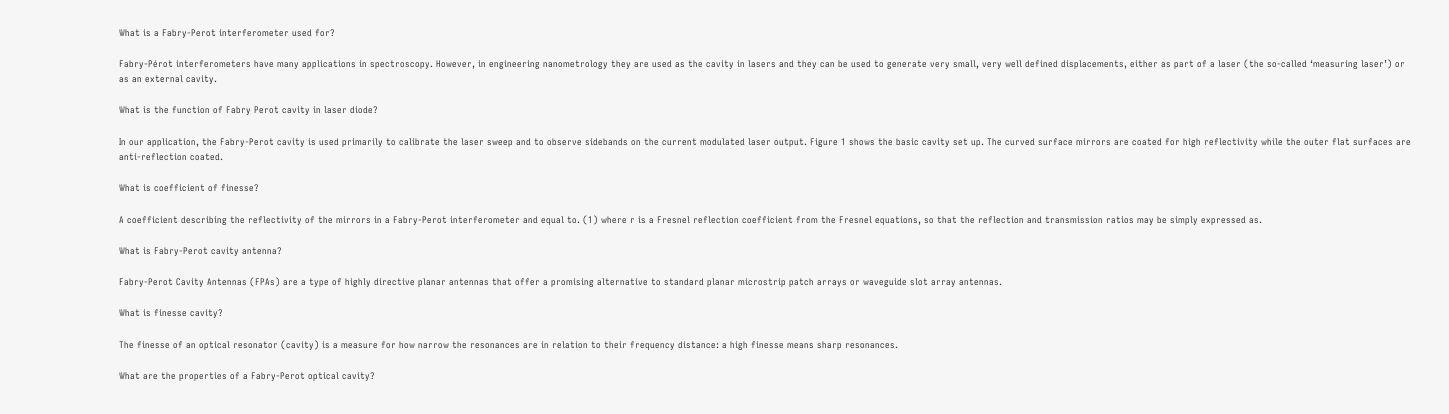What is a Fabry-Perot interferometer used for?

Fabry-Pérot interferometers have many applications in spectroscopy. However, in engineering nanometrology they are used as the cavity in lasers and they can be used to generate very small, very well defined displacements, either as part of a laser (the so-called ‘measuring laser’) or as an external cavity.

What is the function of Fabry Perot cavity in laser diode?

In our application, the Fabry-Perot cavity is used primarily to calibrate the laser sweep and to observe sidebands on the current modulated laser output. Figure 1 shows the basic cavity set up. The curved surface mirrors are coated for high reflectivity while the outer flat surfaces are anti-reflection coated.

What is coefficient of finesse?

A coefficient describing the reflectivity of the mirrors in a Fabry-Perot interferometer and equal to. (1) where r is a Fresnel reflection coefficient from the Fresnel equations, so that the reflection and transmission ratios may be simply expressed as.

What is Fabry-Perot cavity antenna?

Fabry-Perot Cavity Antennas (FPAs) are a type of highly directive planar antennas that offer a promising alternative to standard planar microstrip patch arrays or waveguide slot array antennas.

What is finesse cavity?

The finesse of an optical resonator (cavity) is a measure for how narrow the resonances are in relation to their frequency distance: a high finesse means sharp resonances.

What are the properties of a Fabry-Perot optical cavity?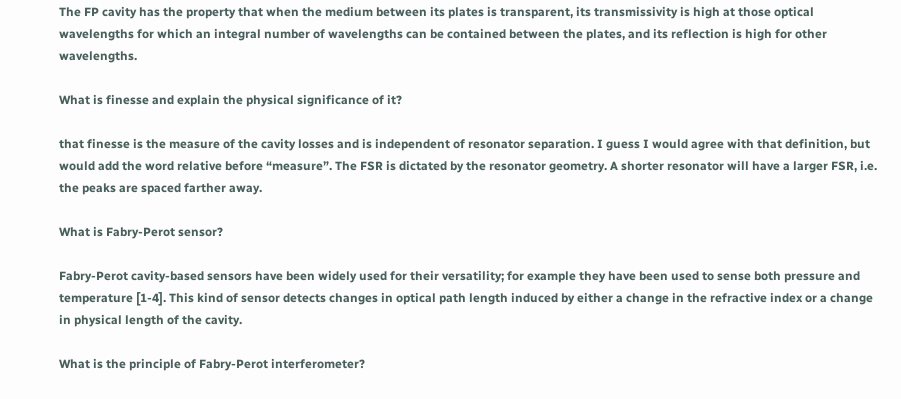The FP cavity has the property that when the medium between its plates is transparent, its transmissivity is high at those optical wavelengths for which an integral number of wavelengths can be contained between the plates, and its reflection is high for other wavelengths.

What is finesse and explain the physical significance of it?

that finesse is the measure of the cavity losses and is independent of resonator separation. I guess I would agree with that definition, but would add the word relative before “measure”. The FSR is dictated by the resonator geometry. A shorter resonator will have a larger FSR, i.e. the peaks are spaced farther away.

What is Fabry-Perot sensor?

Fabry-Perot cavity-based sensors have been widely used for their versatility; for example they have been used to sense both pressure and temperature [1-4]. This kind of sensor detects changes in optical path length induced by either a change in the refractive index or a change in physical length of the cavity.

What is the principle of Fabry-Perot interferometer?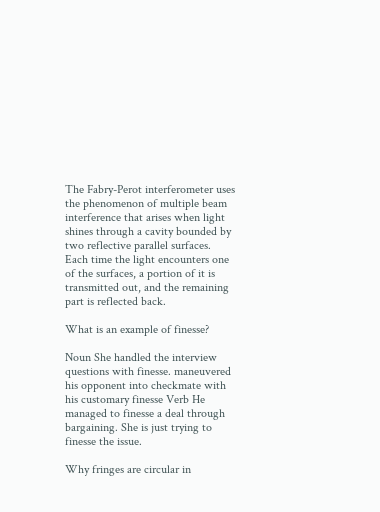The Fabry-Perot interferometer uses the phenomenon of multiple beam interference that arises when light shines through a cavity bounded by two reflective parallel surfaces. Each time the light encounters one of the surfaces, a portion of it is transmitted out, and the remaining part is reflected back.

What is an example of finesse?

Noun She handled the interview questions with finesse. maneuvered his opponent into checkmate with his customary finesse Verb He managed to finesse a deal through bargaining. She is just trying to finesse the issue.

Why fringes are circular in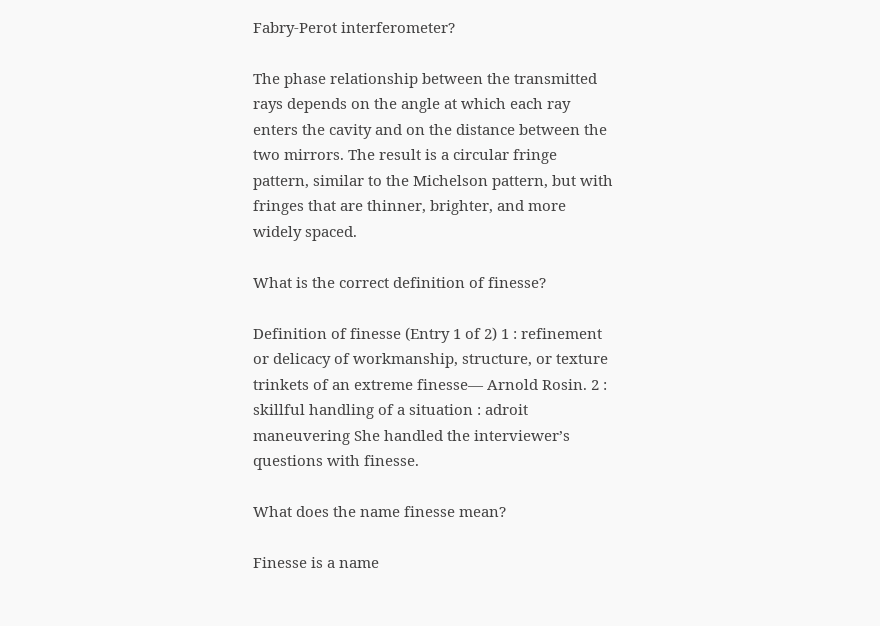Fabry-Perot interferometer?

The phase relationship between the transmitted rays depends on the angle at which each ray enters the cavity and on the distance between the two mirrors. The result is a circular fringe pattern, similar to the Michelson pattern, but with fringes that are thinner, brighter, and more widely spaced.

What is the correct definition of finesse?

Definition of finesse (Entry 1 of 2) 1 : refinement or delicacy of workmanship, structure, or texture trinkets of an extreme finesse— Arnold Rosin. 2 : skillful handling of a situation : adroit maneuvering She handled the interviewer’s questions with finesse.

What does the name finesse mean?

Finesse is a name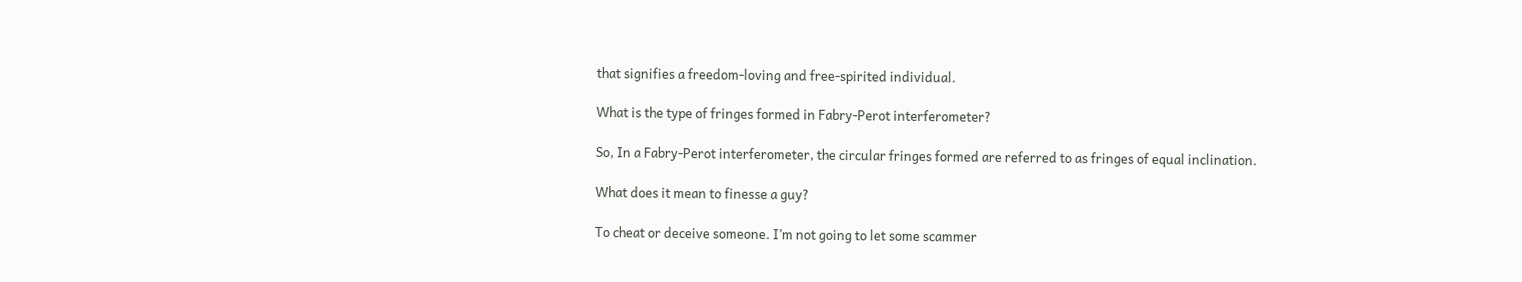that signifies a freedom-loving and free-spirited individual.

What is the type of fringes formed in Fabry-Perot interferometer?

So, In a Fabry-Perot interferometer, the circular fringes formed are referred to as fringes of equal inclination.

What does it mean to finesse a guy?

To cheat or deceive someone. I’m not going to let some scammer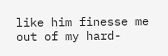like him finesse me out of my hard-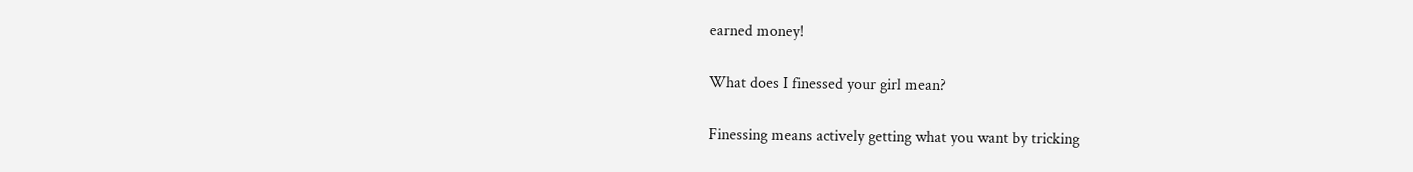earned money!

What does I finessed your girl mean?

Finessing means actively getting what you want by tricking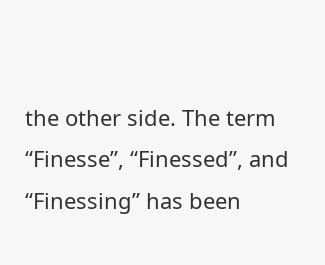the other side. The term “Finesse”, “Finessed”, and “Finessing” has been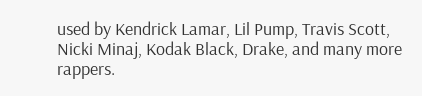used by Kendrick Lamar, Lil Pump, Travis Scott, Nicki Minaj, Kodak Black, Drake, and many more rappers.